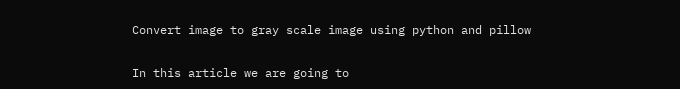Convert image to gray scale image using python and pillow

In this article we are going to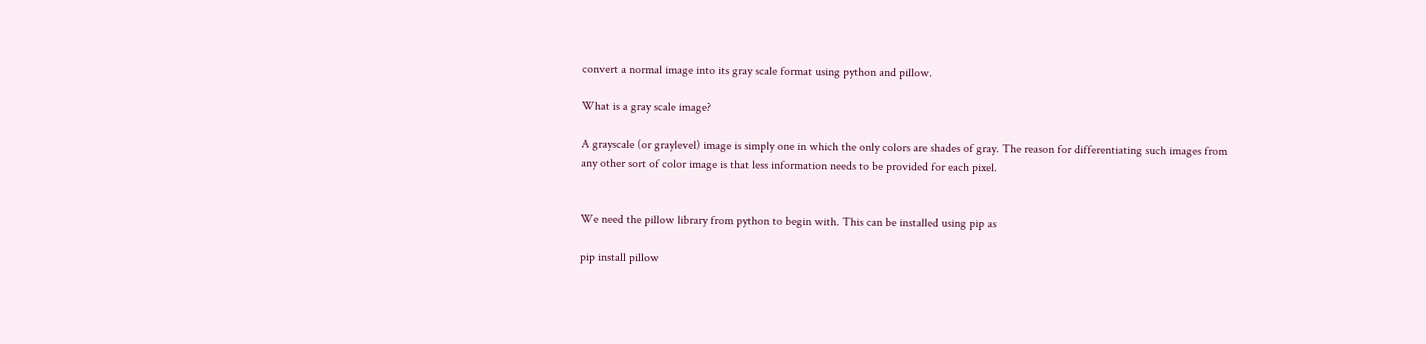convert a normal image into its gray scale format using python and pillow.

What is a gray scale image?

A grayscale (or graylevel) image is simply one in which the only colors are shades of gray. The reason for differentiating such images from any other sort of color image is that less information needs to be provided for each pixel.


We need the pillow library from python to begin with. This can be installed using pip as

pip install pillow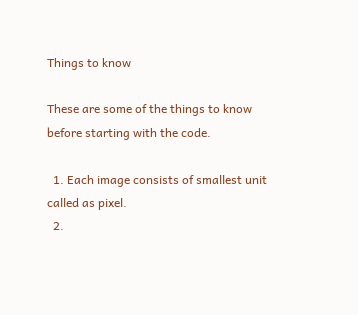Things to know

These are some of the things to know before starting with the code.

  1. Each image consists of smallest unit called as pixel.
  2.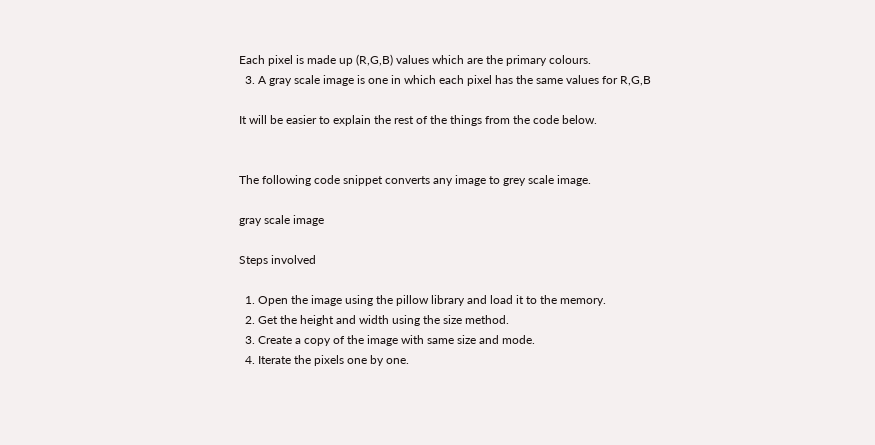Each pixel is made up (R,G,B) values which are the primary colours.
  3. A gray scale image is one in which each pixel has the same values for R,G,B

It will be easier to explain the rest of the things from the code below.


The following code snippet converts any image to grey scale image.

gray scale image

Steps involved

  1. Open the image using the pillow library and load it to the memory.
  2. Get the height and width using the size method.
  3. Create a copy of the image with same size and mode.
  4. Iterate the pixels one by one.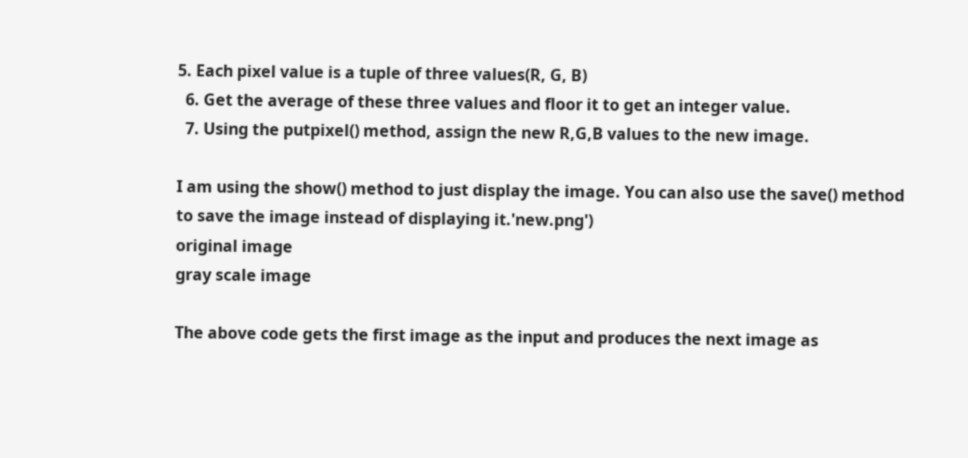5. Each pixel value is a tuple of three values(R, G, B)
  6. Get the average of these three values and floor it to get an integer value.
  7. Using the putpixel() method, assign the new R,G,B values to the new image.

I am using the show() method to just display the image. You can also use the save() method to save the image instead of displaying it.'new.png')
original image
gray scale image

The above code gets the first image as the input and produces the next image as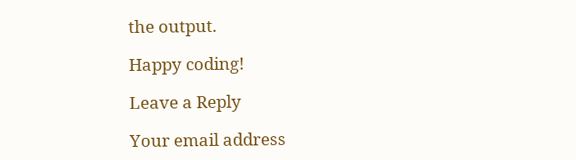the output.

Happy coding!

Leave a Reply

Your email address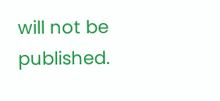will not be published.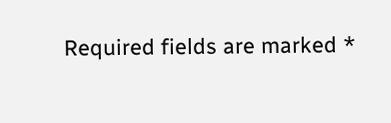Required fields are marked *